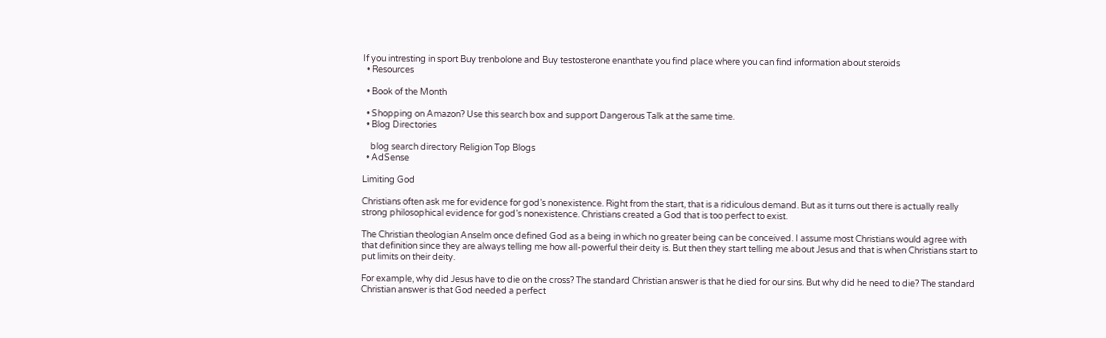If you intresting in sport Buy trenbolone and Buy testosterone enanthate you find place where you can find information about steroids
  • Resources

  • Book of the Month

  • Shopping on Amazon? Use this search box and support Dangerous Talk at the same time.
  • Blog Directories

    blog search directory Religion Top Blogs
  • AdSense

Limiting God

Christians often ask me for evidence for god’s nonexistence. Right from the start, that is a ridiculous demand. But as it turns out there is actually really strong philosophical evidence for god’s nonexistence. Christians created a God that is too perfect to exist.

The Christian theologian Anselm once defined God as a being in which no greater being can be conceived. I assume most Christians would agree with that definition since they are always telling me how all-powerful their deity is. But then they start telling me about Jesus and that is when Christians start to put limits on their deity.

For example, why did Jesus have to die on the cross? The standard Christian answer is that he died for our sins. But why did he need to die? The standard Christian answer is that God needed a perfect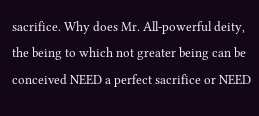sacrifice. Why does Mr. All-powerful deity, the being to which not greater being can be conceived NEED a perfect sacrifice or NEED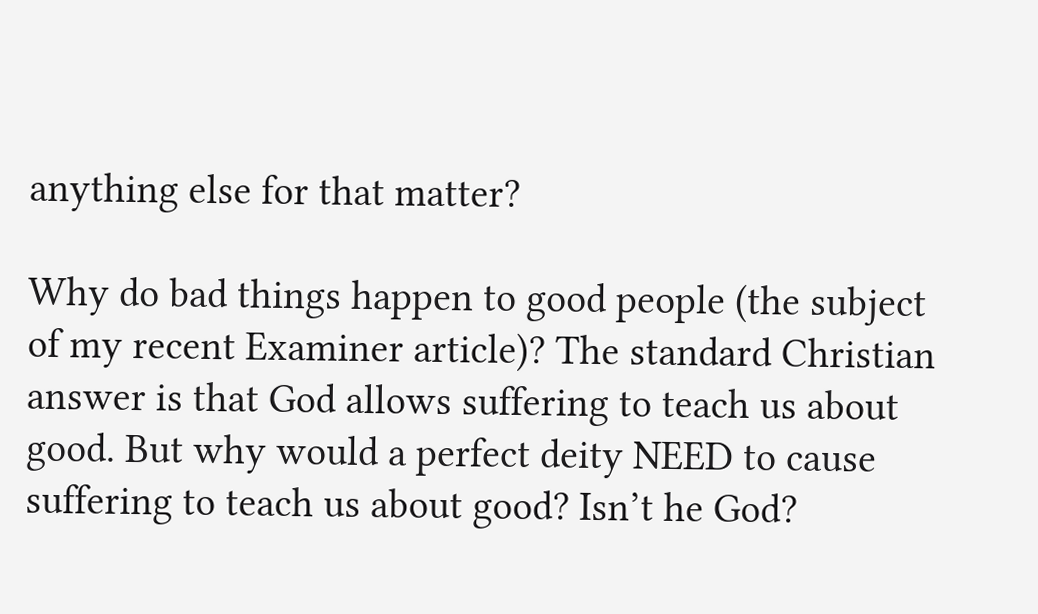anything else for that matter?

Why do bad things happen to good people (the subject of my recent Examiner article)? The standard Christian answer is that God allows suffering to teach us about good. But why would a perfect deity NEED to cause suffering to teach us about good? Isn’t he God?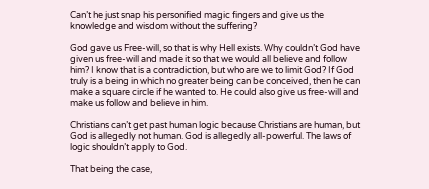Can’t he just snap his personified magic fingers and give us the knowledge and wisdom without the suffering?

God gave us Free-will, so that is why Hell exists. Why couldn’t God have given us free-will and made it so that we would all believe and follow him? I know that is a contradiction, but who are we to limit God? If God truly is a being in which no greater being can be conceived, then he can make a square circle if he wanted to. He could also give us free-will and make us follow and believe in him.

Christians can’t get past human logic because Christians are human, but God is allegedly not human. God is allegedly all-powerful. The laws of logic shouldn’t apply to God.

That being the case,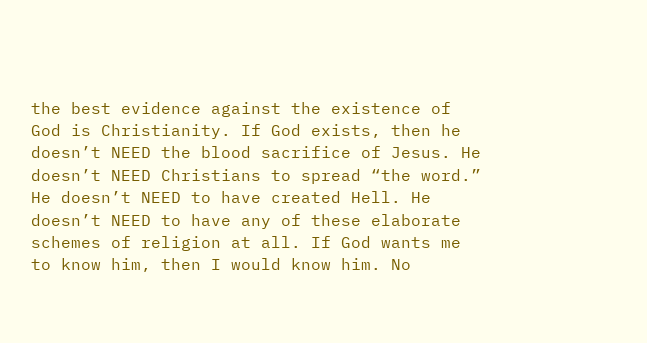the best evidence against the existence of God is Christianity. If God exists, then he doesn’t NEED the blood sacrifice of Jesus. He doesn’t NEED Christians to spread “the word.” He doesn’t NEED to have created Hell. He doesn’t NEED to have any of these elaborate schemes of religion at all. If God wants me to know him, then I would know him. No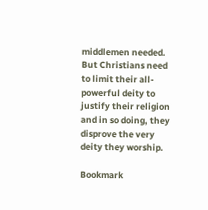middlemen needed. But Christians need to limit their all-powerful deity to justify their religion and in so doing, they disprove the very deity they worship.

Bookmark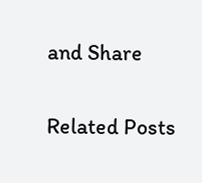and Share

Related Posts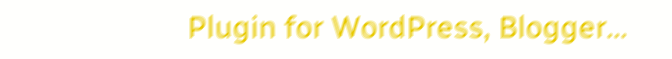Plugin for WordPress, Blogger...